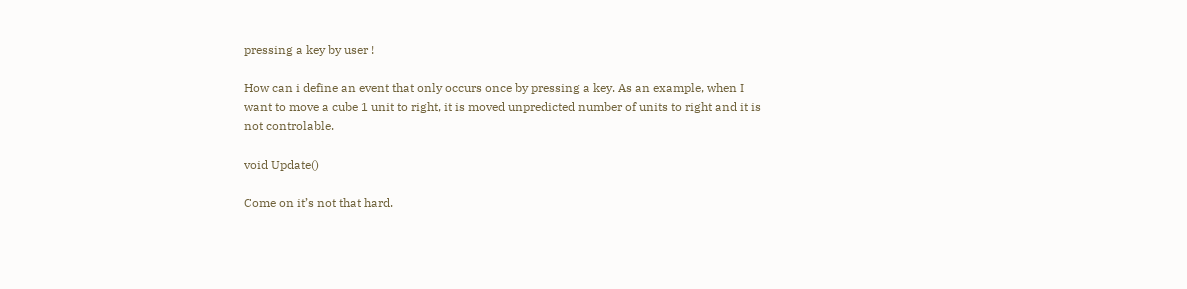pressing a key by user !

How can i define an event that only occurs once by pressing a key. As an example, when I want to move a cube 1 unit to right, it is moved unpredicted number of units to right and it is not controlable.

void Update()

Come on it’s not that hard.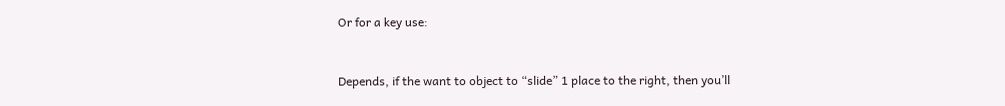Or for a key use:


Depends, if the want to object to “slide” 1 place to the right, then you’ll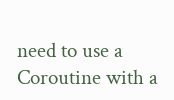need to use a Coroutine with a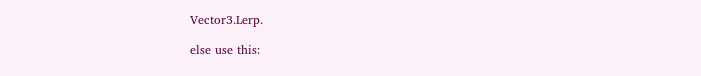Vector3.Lerp.

else use this: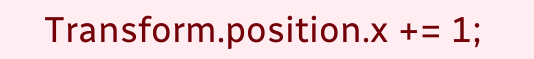Transform.position.x += 1;